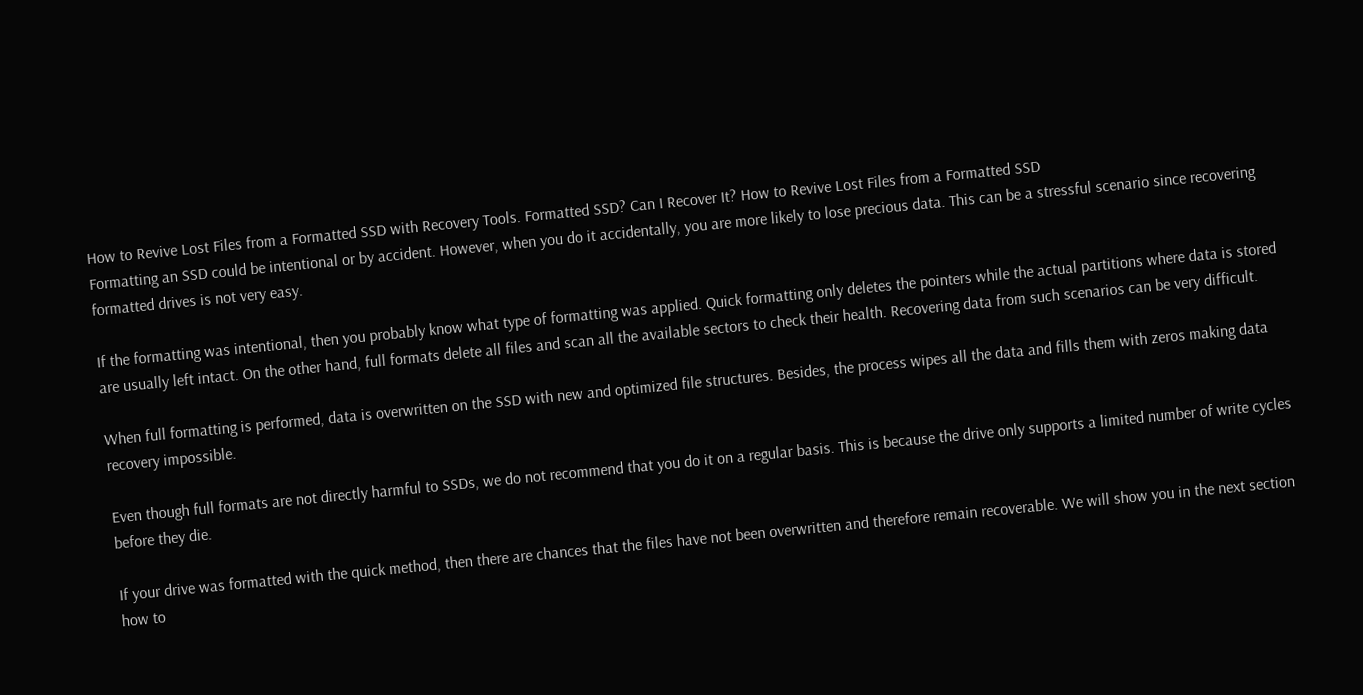How to Revive Lost Files from a Formatted SSD with Recovery Tools. Formatted SSD? Can I Recover It? How to Revive Lost Files from a Formatted SSD
Formatting an SSD could be intentional or by accident. However, when you do it accidentally, you are more likely to lose precious data. This can be a stressful scenario since recovering formatted drives is not very easy.

If the formatting was intentional, then you probably know what type of formatting was applied. Quick formatting only deletes the pointers while the actual partitions where data is stored are usually left intact. On the other hand, full formats delete all files and scan all the available sectors to check their health. Recovering data from such scenarios can be very difficult.

When full formatting is performed, data is overwritten on the SSD with new and optimized file structures. Besides, the process wipes all the data and fills them with zeros making data recovery impossible.

Even though full formats are not directly harmful to SSDs, we do not recommend that you do it on a regular basis. This is because the drive only supports a limited number of write cycles before they die.

If your drive was formatted with the quick method, then there are chances that the files have not been overwritten and therefore remain recoverable. We will show you in the next section how to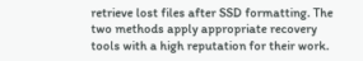retrieve lost files after SSD formatting. The two methods apply appropriate recovery tools with a high reputation for their work.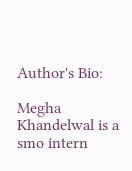Author's Bio:

Megha Khandelwal is a smo intern